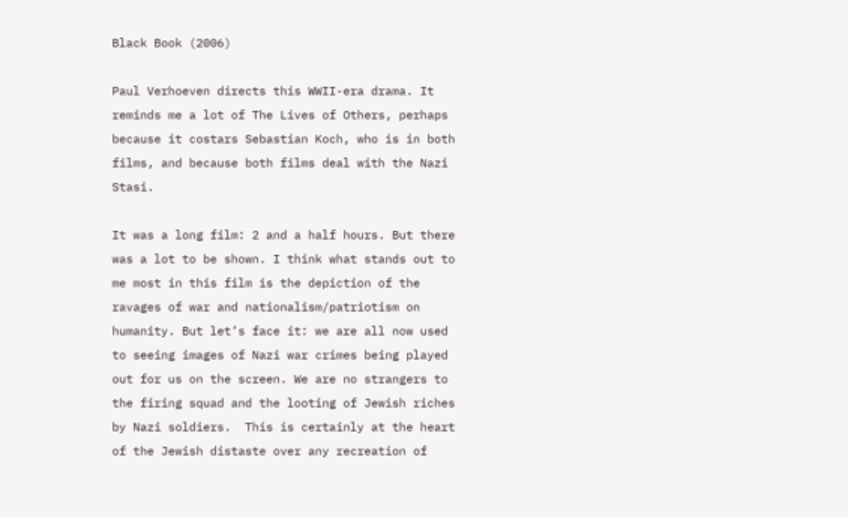Black Book (2006)

Paul Verhoeven directs this WWII-era drama. It reminds me a lot of The Lives of Others, perhaps because it costars Sebastian Koch, who is in both films, and because both films deal with the Nazi Stasi.

It was a long film: 2 and a half hours. But there was a lot to be shown. I think what stands out to me most in this film is the depiction of the ravages of war and nationalism/patriotism on humanity. But let’s face it: we are all now used to seeing images of Nazi war crimes being played out for us on the screen. We are no strangers to the firing squad and the looting of Jewish riches by Nazi soldiers.  This is certainly at the heart of the Jewish distaste over any recreation of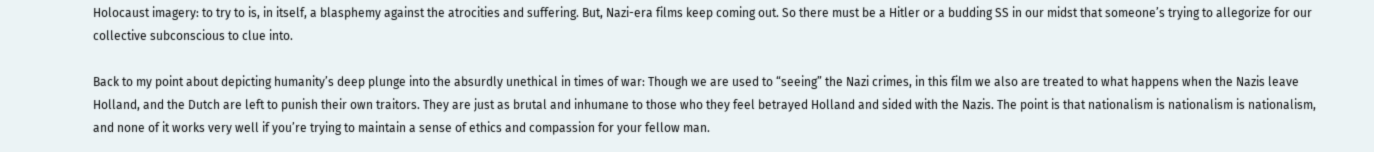Holocaust imagery: to try to is, in itself, a blasphemy against the atrocities and suffering. But, Nazi-era films keep coming out. So there must be a Hitler or a budding SS in our midst that someone’s trying to allegorize for our collective subconscious to clue into.

Back to my point about depicting humanity’s deep plunge into the absurdly unethical in times of war: Though we are used to “seeing” the Nazi crimes, in this film we also are treated to what happens when the Nazis leave Holland, and the Dutch are left to punish their own traitors. They are just as brutal and inhumane to those who they feel betrayed Holland and sided with the Nazis. The point is that nationalism is nationalism is nationalism, and none of it works very well if you’re trying to maintain a sense of ethics and compassion for your fellow man.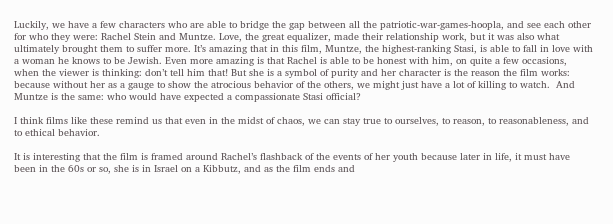Luckily, we have a few characters who are able to bridge the gap between all the patriotic-war-games-hoopla, and see each other for who they were: Rachel Stein and Muntze. Love, the great equalizer, made their relationship work, but it was also what ultimately brought them to suffer more. It’s amazing that in this film, Muntze, the highest-ranking Stasi, is able to fall in love with a woman he knows to be Jewish. Even more amazing is that Rachel is able to be honest with him, on quite a few occasions, when the viewer is thinking: don’t tell him that! But she is a symbol of purity and her character is the reason the film works: because without her as a gauge to show the atrocious behavior of the others, we might just have a lot of killing to watch.  And Muntze is the same: who would have expected a compassionate Stasi official?

I think films like these remind us that even in the midst of chaos, we can stay true to ourselves, to reason, to reasonableness, and to ethical behavior.

It is interesting that the film is framed around Rachel’s flashback of the events of her youth because later in life, it must have been in the 60s or so, she is in Israel on a Kibbutz, and as the film ends and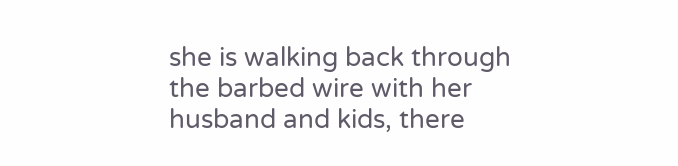she is walking back through the barbed wire with her husband and kids, there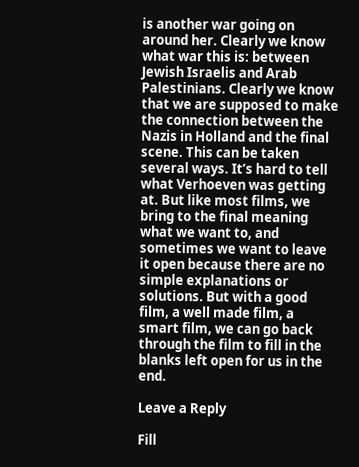is another war going on around her. Clearly we know what war this is: between Jewish Israelis and Arab Palestinians. Clearly we know that we are supposed to make the connection between the Nazis in Holland and the final scene. This can be taken several ways. It’s hard to tell what Verhoeven was getting at. But like most films, we bring to the final meaning what we want to, and sometimes we want to leave it open because there are no simple explanations or solutions. But with a good film, a well made film, a smart film, we can go back through the film to fill in the blanks left open for us in the end.

Leave a Reply

Fill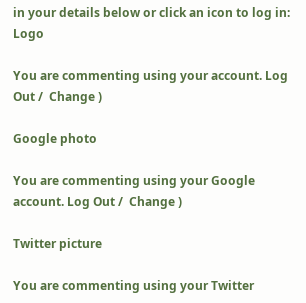in your details below or click an icon to log in: Logo

You are commenting using your account. Log Out /  Change )

Google photo

You are commenting using your Google account. Log Out /  Change )

Twitter picture

You are commenting using your Twitter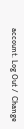account. Log Out /  Change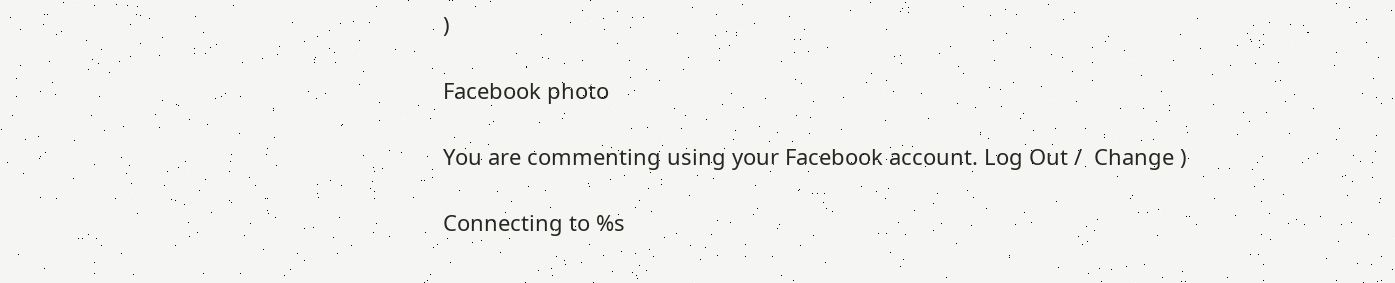)

Facebook photo

You are commenting using your Facebook account. Log Out /  Change )

Connecting to %s